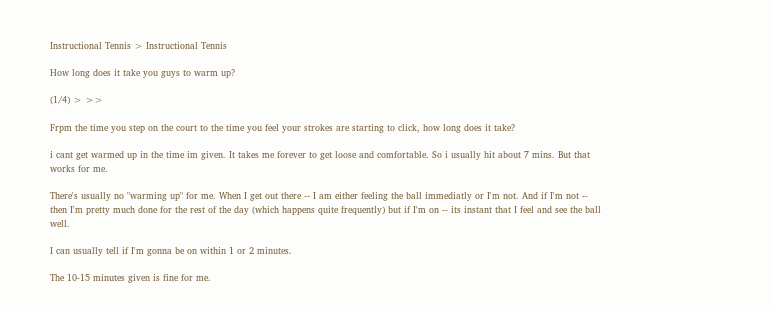Instructional Tennis > Instructional Tennis

How long does it take you guys to warm up?

(1/4) > >>

Frpm the time you step on the court to the time you feel your strokes are starting to click, how long does it take?

i cant get warmed up in the time im given. It takes me forever to get loose and comfortable. So i usually hit about 7 mins. But that works for me.

There's usually no "warming up" for me. When I get out there -- I am either feeling the ball immediatly or I'm not. And if I'm not -- then I'm pretty much done for the rest of the day (which happens quite frequently) but if I'm on -- its instant that I feel and see the ball well.

I can usually tell if I'm gonna be on within 1 or 2 minutes.

The 10-15 minutes given is fine for me.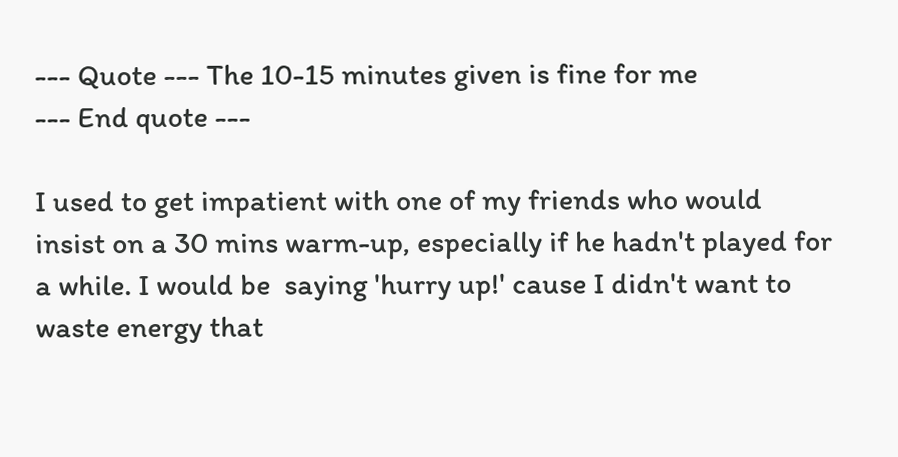--- Quote --- The 10-15 minutes given is fine for me
--- End quote ---

I used to get impatient with one of my friends who would insist on a 30 mins warm-up, especially if he hadn't played for a while. I would be  saying 'hurry up!' cause I didn't want to waste energy that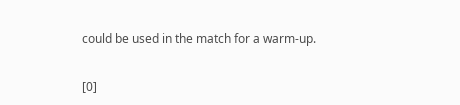could be used in the match for a warm-up.


[0]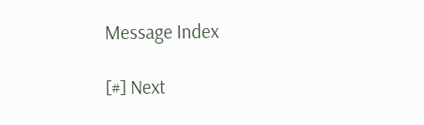Message Index

[#] Next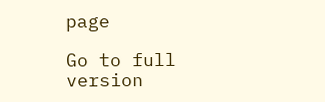page

Go to full version